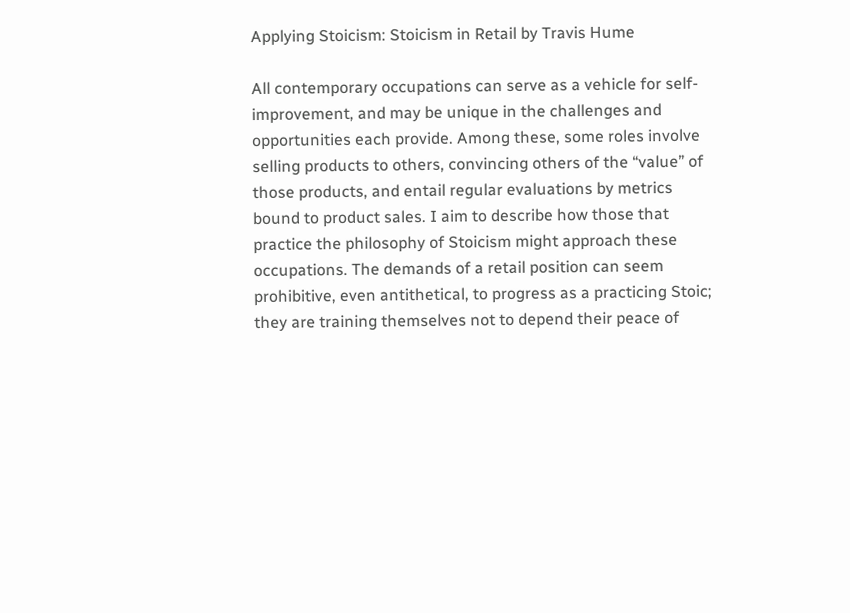Applying Stoicism: Stoicism in Retail by Travis Hume

All contemporary occupations can serve as a vehicle for self-improvement, and may be unique in the challenges and opportunities each provide. Among these, some roles involve selling products to others, convincing others of the “value” of those products, and entail regular evaluations by metrics bound to product sales. I aim to describe how those that practice the philosophy of Stoicism might approach these occupations. The demands of a retail position can seem prohibitive, even antithetical, to progress as a practicing Stoic; they are training themselves not to depend their peace of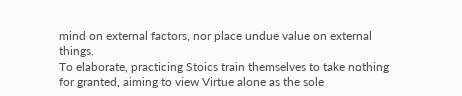mind on external factors, nor place undue value on external things.
To elaborate, practicing Stoics train themselves to take nothing for granted, aiming to view Virtue alone as the sole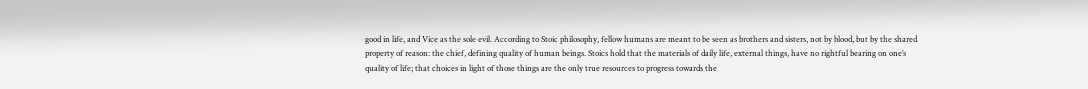good in life, and Vice as the sole evil. According to Stoic philosophy, fellow humans are meant to be seen as brothers and sisters, not by blood, but by the shared property of reason: the chief, defining quality of human beings. Stoics hold that the materials of daily life, external things, have no rightful bearing on one’s quality of life; that choices in light of those things are the only true resources to progress towards the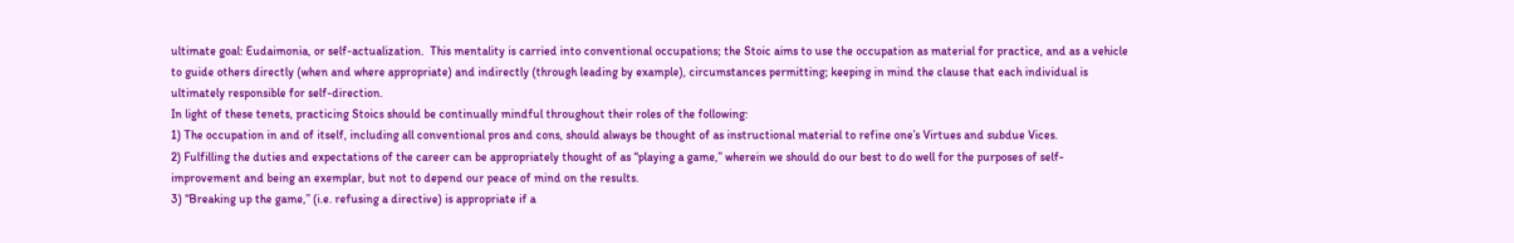ultimate goal: Eudaimonia, or self-actualization.  This mentality is carried into conventional occupations; the Stoic aims to use the occupation as material for practice, and as a vehicle to guide others directly (when and where appropriate) and indirectly (through leading by example), circumstances permitting; keeping in mind the clause that each individual is ultimately responsible for self-direction.
In light of these tenets, practicing Stoics should be continually mindful throughout their roles of the following:
1) The occupation in and of itself, including all conventional pros and cons, should always be thought of as instructional material to refine one’s Virtues and subdue Vices.
2) Fulfilling the duties and expectations of the career can be appropriately thought of as “playing a game,” wherein we should do our best to do well for the purposes of self-improvement and being an exemplar, but not to depend our peace of mind on the results.
3) “Breaking up the game,” (i.e. refusing a directive) is appropriate if a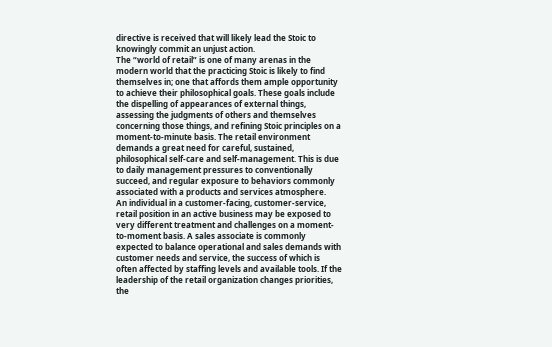directive is received that will likely lead the Stoic to knowingly commit an unjust action.
The “world of retail” is one of many arenas in the modern world that the practicing Stoic is likely to find themselves in; one that affords them ample opportunity to achieve their philosophical goals. These goals include the dispelling of appearances of external things, assessing the judgments of others and themselves concerning those things, and refining Stoic principles on a moment-to-minute basis. The retail environment demands a great need for careful, sustained, philosophical self-care and self-management. This is due to daily management pressures to conventionally succeed, and regular exposure to behaviors commonly associated with a products and services atmosphere.
An individual in a customer-facing, customer-service, retail position in an active business may be exposed to very different treatment and challenges on a moment-to-moment basis. A sales associate is commonly expected to balance operational and sales demands with customer needs and service, the success of which is often affected by staffing levels and available tools. If the leadership of the retail organization changes priorities, the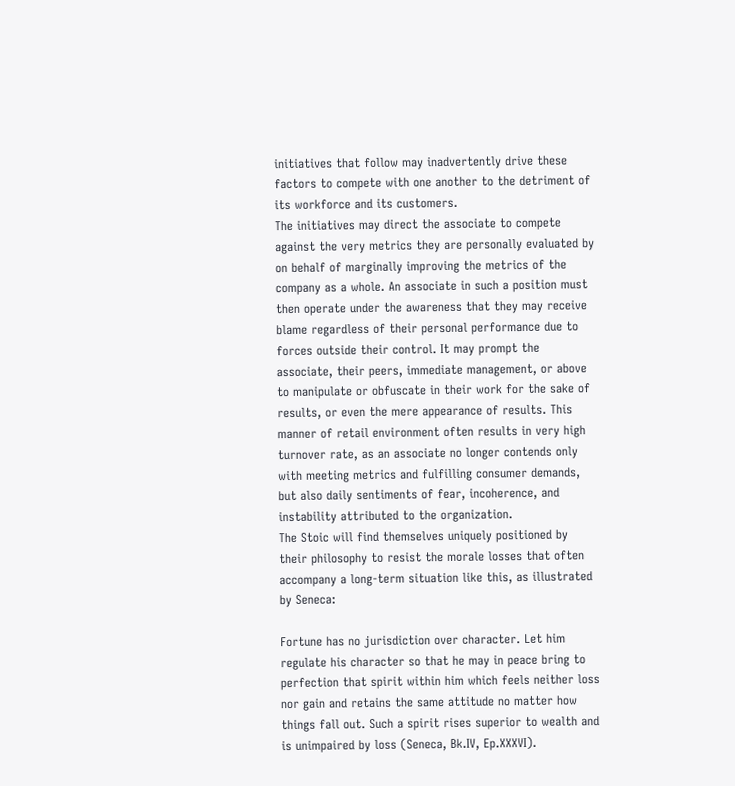initiatives that follow may inadvertently drive these factors to compete with one another to the detriment of its workforce and its customers.
The initiatives may direct the associate to compete against the very metrics they are personally evaluated by on behalf of marginally improving the metrics of the company as a whole. An associate in such a position must then operate under the awareness that they may receive blame regardless of their personal performance due to forces outside their control. It may prompt the associate, their peers, immediate management, or above to manipulate or obfuscate in their work for the sake of results, or even the mere appearance of results. This manner of retail environment often results in very high turnover rate, as an associate no longer contends only with meeting metrics and fulfilling consumer demands, but also daily sentiments of fear, incoherence, and instability attributed to the organization.
The Stoic will find themselves uniquely positioned by their philosophy to resist the morale losses that often accompany a long-term situation like this, as illustrated by Seneca:

Fortune has no jurisdiction over character. Let him regulate his character so that he may in peace bring to perfection that spirit within him which feels neither loss nor gain and retains the same attitude no matter how things fall out. Such a spirit rises superior to wealth and is unimpaired by loss (Seneca, Bk.IV, Ep.XXXVI).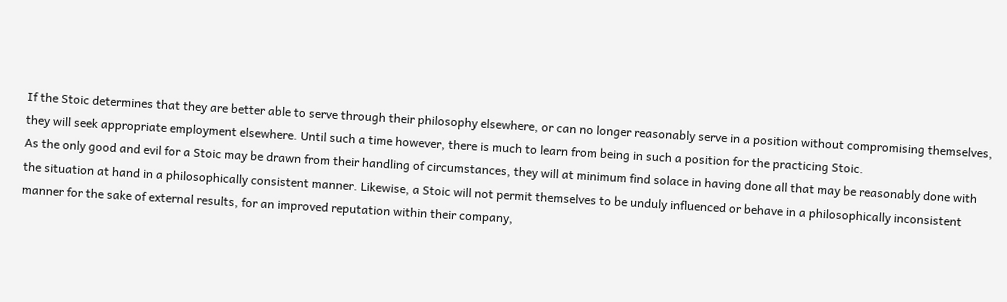If the Stoic determines that they are better able to serve through their philosophy elsewhere, or can no longer reasonably serve in a position without compromising themselves, they will seek appropriate employment elsewhere. Until such a time however, there is much to learn from being in such a position for the practicing Stoic.
As the only good and evil for a Stoic may be drawn from their handling of circumstances, they will at minimum find solace in having done all that may be reasonably done with the situation at hand in a philosophically consistent manner. Likewise, a Stoic will not permit themselves to be unduly influenced or behave in a philosophically inconsistent manner for the sake of external results, for an improved reputation within their company,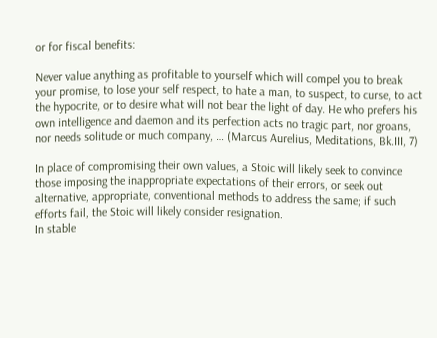or for fiscal benefits:

Never value anything as profitable to yourself which will compel you to break your promise, to lose your self respect, to hate a man, to suspect, to curse, to act the hypocrite, or to desire what will not bear the light of day. He who prefers his own intelligence and daemon and its perfection acts no tragic part, nor groans, nor needs solitude or much company, … (Marcus Aurelius, Meditations, Bk.III, 7)

In place of compromising their own values, a Stoic will likely seek to convince those imposing the inappropriate expectations of their errors, or seek out alternative, appropriate, conventional methods to address the same; if such efforts fail, the Stoic will likely consider resignation.
In stable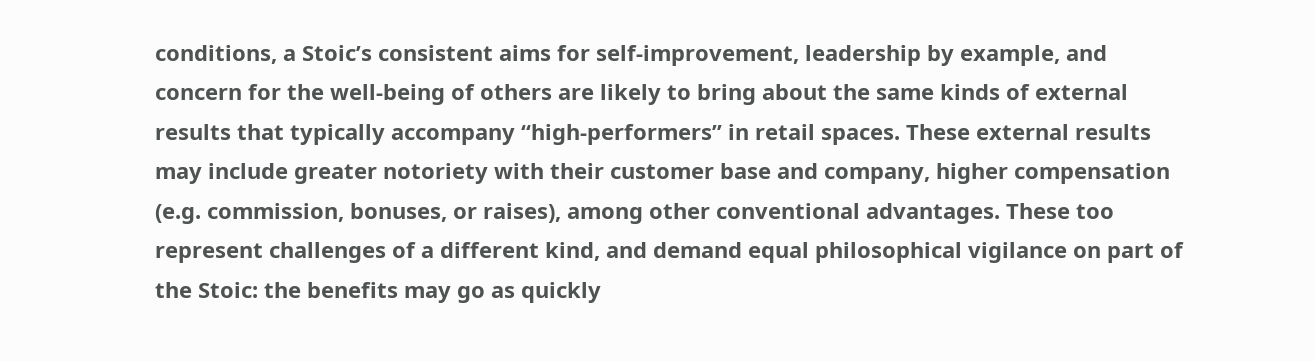conditions, a Stoic’s consistent aims for self-improvement, leadership by example, and concern for the well-being of others are likely to bring about the same kinds of external results that typically accompany “high-performers” in retail spaces. These external results may include greater notoriety with their customer base and company, higher compensation (e.g. commission, bonuses, or raises), among other conventional advantages. These too represent challenges of a different kind, and demand equal philosophical vigilance on part of the Stoic: the benefits may go as quickly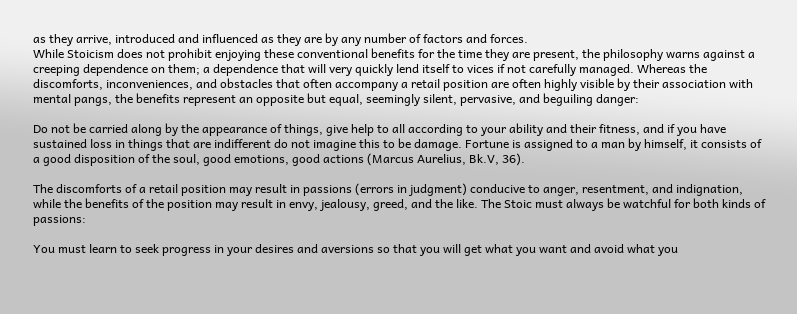as they arrive, introduced and influenced as they are by any number of factors and forces.
While Stoicism does not prohibit enjoying these conventional benefits for the time they are present, the philosophy warns against a creeping dependence on them; a dependence that will very quickly lend itself to vices if not carefully managed. Whereas the discomforts, inconveniences, and obstacles that often accompany a retail position are often highly visible by their association with mental pangs, the benefits represent an opposite but equal, seemingly silent, pervasive, and beguiling danger:

Do not be carried along by the appearance of things, give help to all according to your ability and their fitness, and if you have sustained loss in things that are indifferent do not imagine this to be damage. Fortune is assigned to a man by himself, it consists of a good disposition of the soul, good emotions, good actions (Marcus Aurelius, Bk.V, 36).

The discomforts of a retail position may result in passions (errors in judgment) conducive to anger, resentment, and indignation, while the benefits of the position may result in envy, jealousy, greed, and the like. The Stoic must always be watchful for both kinds of passions:

You must learn to seek progress in your desires and aversions so that you will get what you want and avoid what you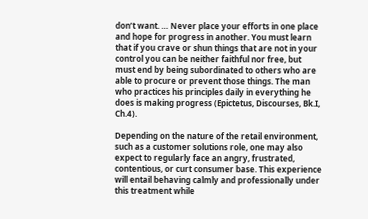don’t want. … Never place your efforts in one place and hope for progress in another. You must learn that if you crave or shun things that are not in your control you can be neither faithful nor free, but must end by being subordinated to others who are able to procure or prevent those things. The man who practices his principles daily in everything he does is making progress (Epictetus, Discourses, Bk.I, Ch.4).

Depending on the nature of the retail environment, such as a customer solutions role, one may also expect to regularly face an angry, frustrated, contentious, or curt consumer base. This experience will entail behaving calmly and professionally under this treatment while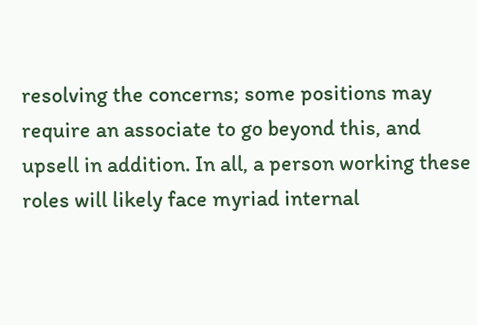resolving the concerns; some positions may require an associate to go beyond this, and upsell in addition. In all, a person working these roles will likely face myriad internal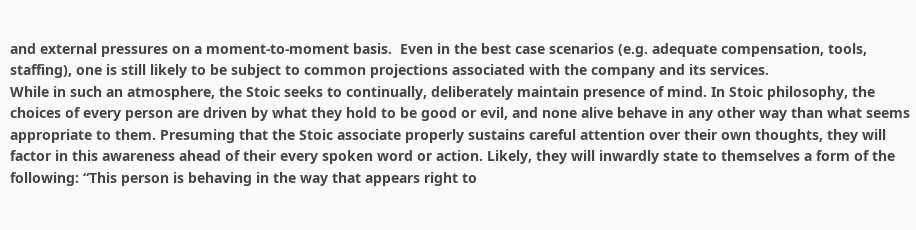and external pressures on a moment-to-moment basis.  Even in the best case scenarios (e.g. adequate compensation, tools, staffing), one is still likely to be subject to common projections associated with the company and its services.
While in such an atmosphere, the Stoic seeks to continually, deliberately maintain presence of mind. In Stoic philosophy, the choices of every person are driven by what they hold to be good or evil, and none alive behave in any other way than what seems appropriate to them. Presuming that the Stoic associate properly sustains careful attention over their own thoughts, they will factor in this awareness ahead of their every spoken word or action. Likely, they will inwardly state to themselves a form of the following: “This person is behaving in the way that appears right to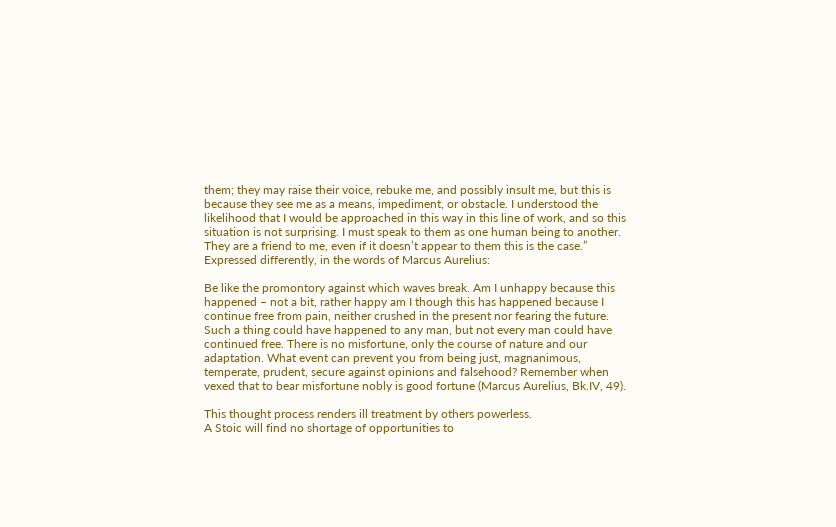them; they may raise their voice, rebuke me, and possibly insult me, but this is because they see me as a means, impediment, or obstacle. I understood the likelihood that I would be approached in this way in this line of work, and so this situation is not surprising. I must speak to them as one human being to another. They are a friend to me, even if it doesn’t appear to them this is the case.”
Expressed differently, in the words of Marcus Aurelius:

Be like the promontory against which waves break. Am I unhappy because this happened – not a bit, rather happy am I though this has happened because I continue free from pain, neither crushed in the present nor fearing the future. Such a thing could have happened to any man, but not every man could have continued free. There is no misfortune, only the course of nature and our adaptation. What event can prevent you from being just, magnanimous, temperate, prudent, secure against opinions and falsehood? Remember when vexed that to bear misfortune nobly is good fortune (Marcus Aurelius, Bk.IV, 49).

This thought process renders ill treatment by others powerless.
A Stoic will find no shortage of opportunities to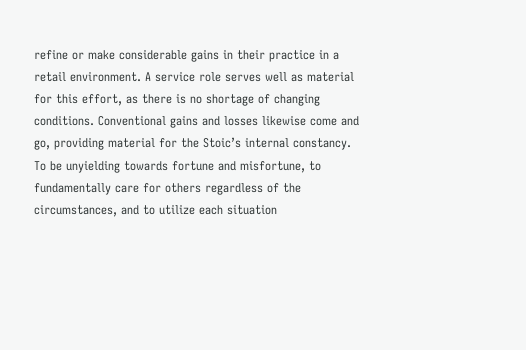refine or make considerable gains in their practice in a retail environment. A service role serves well as material for this effort, as there is no shortage of changing conditions. Conventional gains and losses likewise come and go, providing material for the Stoic’s internal constancy. To be unyielding towards fortune and misfortune, to fundamentally care for others regardless of the circumstances, and to utilize each situation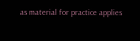as material for practice applies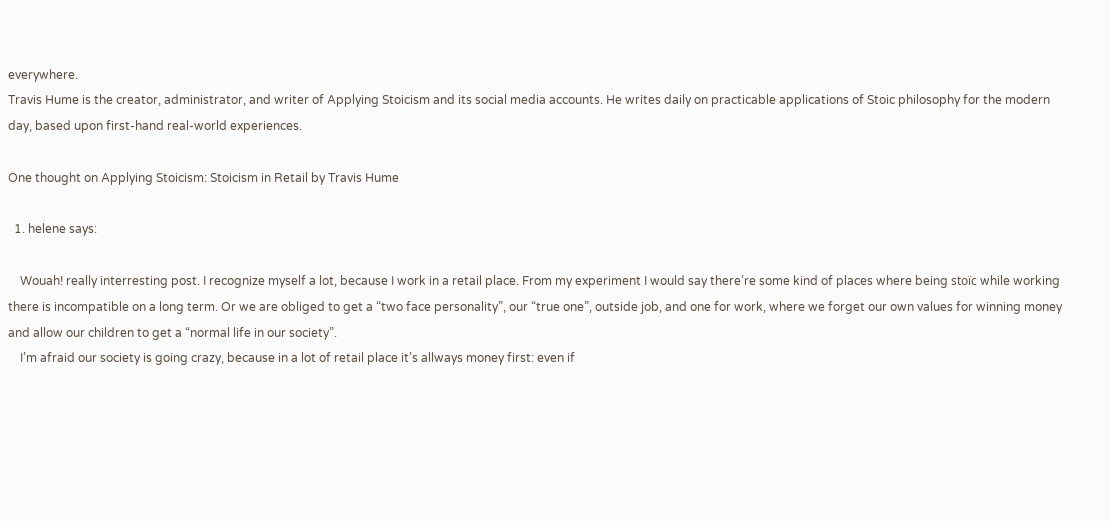everywhere.
Travis Hume is the creator, administrator, and writer of Applying Stoicism and its social media accounts. He writes daily on practicable applications of Stoic philosophy for the modern day, based upon first-hand real-world experiences.

One thought on Applying Stoicism: Stoicism in Retail by Travis Hume

  1. helene says:

    Wouah! really interresting post. I recognize myself a lot, because I work in a retail place. From my experiment I would say there’re some kind of places where being stoïc while working there is incompatible on a long term. Or we are obliged to get a “two face personality”, our “true one”, outside job, and one for work, where we forget our own values for winning money and allow our children to get a “normal life in our society”.
    I’m afraid our society is going crazy, because in a lot of retail place it’s allways money first: even if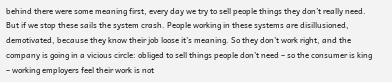behind there were some meaning first, every day we try to sell people things they don’t really need. But if we stop these sails the system crash. People working in these systems are disillusioned, demotivated, because they know their job loose it’s meaning. So they don’t work right, and the company is going in a vicious circle: obliged to sell things people don’t need – so the consumer is king – working employers feel their work is not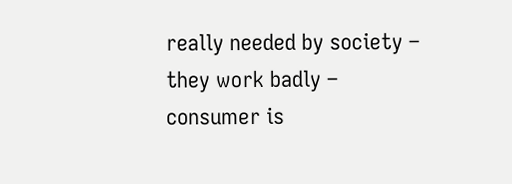really needed by society – they work badly – consumer is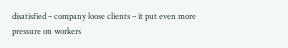disatisfied – company loose clients – it put even more pressure on workers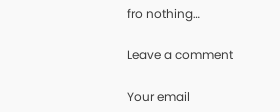fro nothing…

Leave a comment

Your email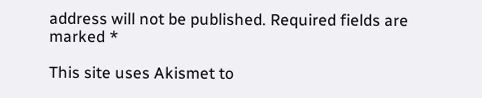address will not be published. Required fields are marked *

This site uses Akismet to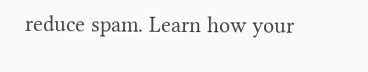reduce spam. Learn how your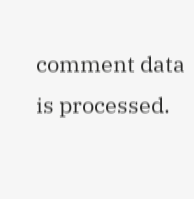comment data is processed.